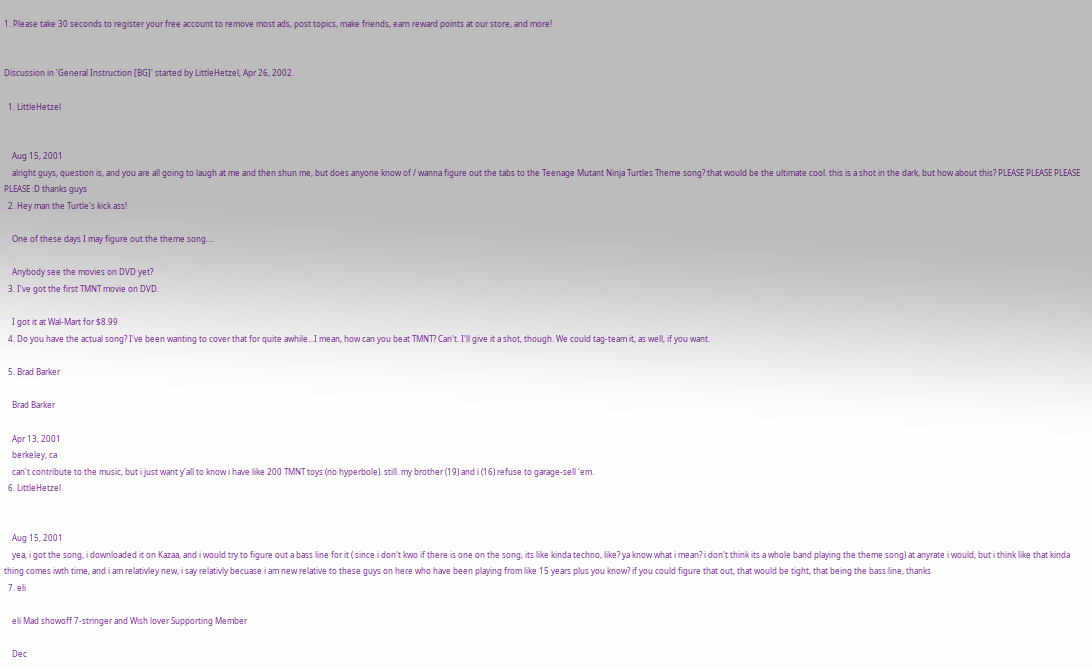1. Please take 30 seconds to register your free account to remove most ads, post topics, make friends, earn reward points at our store, and more!


Discussion in 'General Instruction [BG]' started by LittleHetzel, Apr 26, 2002.

  1. LittleHetzel


    Aug 15, 2001
    alright guys, question is, and you are all going to laugh at me and then shun me, but does anyone know of / wanna figure out the tabs to the Teenage Mutant Ninja Turtles Theme song? that would be the ultimate cool. this is a shot in the dark, but how about this? PLEASE PLEASE PLEASE PLEASE :D thanks guys
  2. Hey man the Turtle's kick ass!

    One of these days I may figure out the theme song....

    Anybody see the movies on DVD yet?
  3. I've got the first TMNT movie on DVD.

    I got it at Wal-Mart for $8.99
  4. Do you have the actual song? I've been wanting to cover that for quite awhile...I mean, how can you beat TMNT? Can't. I'll give it a shot, though. We could tag-team it, as well, if you want.

  5. Brad Barker

    Brad Barker

    Apr 13, 2001
    berkeley, ca
    can't contribute to the music, but i just want y'all to know i have like 200 TMNT toys (no hyperbole). still. my brother (19) and i (16) refuse to garage-sell 'em.
  6. LittleHetzel


    Aug 15, 2001
    yea, i got the song, i downloaded it on Kazaa, and i would try to figure out a bass line for it ( since i don't kwo if there is one on the song, its like kinda techno, like? ya know what i mean? i don't think its a whole band playing the theme song) at anyrate i would, but i think like that kinda thing comes iwth time, and i am relativley new, i say relativly becuase i am new relative to these guys on here who have been playing from like 15 years plus you know? if you could figure that out, that would be tight, that being the bass line, thanks
  7. eli

    eli Mad showoff 7-stringer and Wish lover Supporting Member

    Dec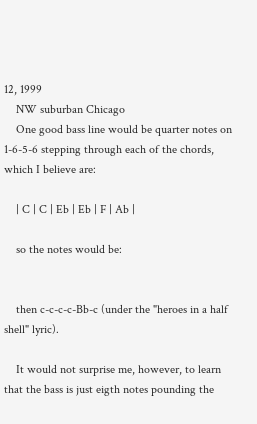12, 1999
    NW suburban Chicago
    One good bass line would be quarter notes on 1-6-5-6 stepping through each of the chords, which I believe are:

    | C | C | Eb | Eb | F | Ab |

    so the notes would be:


    then c-c-c-c-Bb-c (under the "heroes in a half shell" lyric).

    It would not surprise me, however, to learn that the bass is just eigth notes pounding the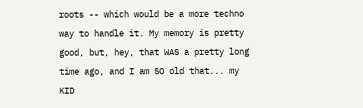roots -- which would be a more techno way to handle it. My memory is pretty good, but, hey, that WAS a pretty long time ago, and I am SO old that... my KID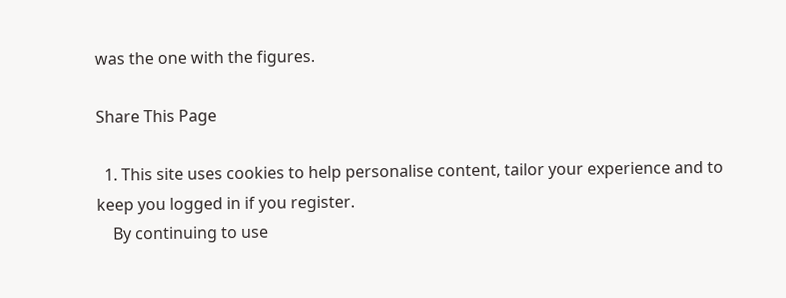was the one with the figures.

Share This Page

  1. This site uses cookies to help personalise content, tailor your experience and to keep you logged in if you register.
    By continuing to use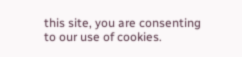this site, you are consenting to our use of cookies.